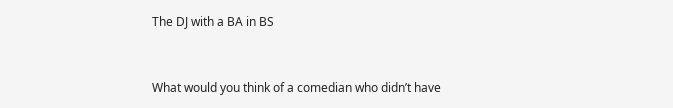The DJ with a BA in BS


What would you think of a comedian who didn’t have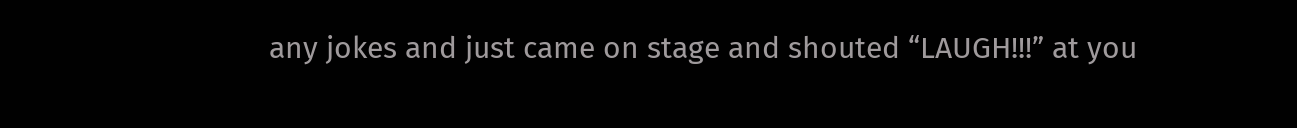any jokes and just came on stage and shouted “LAUGH!!!” at you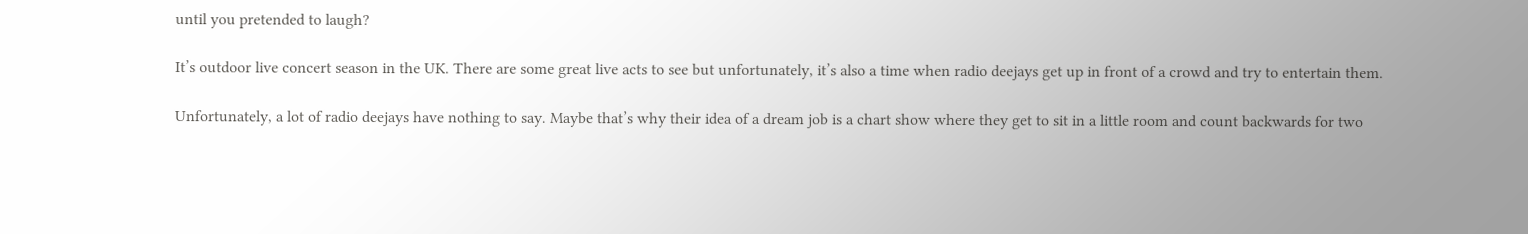until you pretended to laugh?

It’s outdoor live concert season in the UK. There are some great live acts to see but unfortunately, it’s also a time when radio deejays get up in front of a crowd and try to entertain them.

Unfortunately, a lot of radio deejays have nothing to say. Maybe that’s why their idea of a dream job is a chart show where they get to sit in a little room and count backwards for two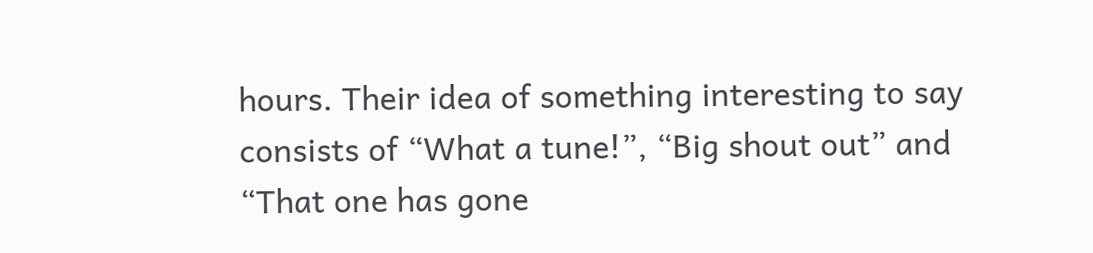hours. Their idea of something interesting to say consists of “What a tune!”, “Big shout out” and “That one has gone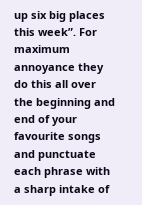up six big places this week”. For maximum annoyance they do this all over the beginning and end of your favourite songs and punctuate each phrase with a sharp intake of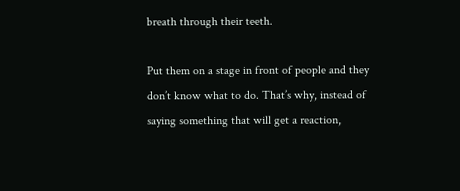breath through their teeth.

Put them on a stage in front of people and they don’t know what to do. That’s why, instead of saying something that will get a reaction,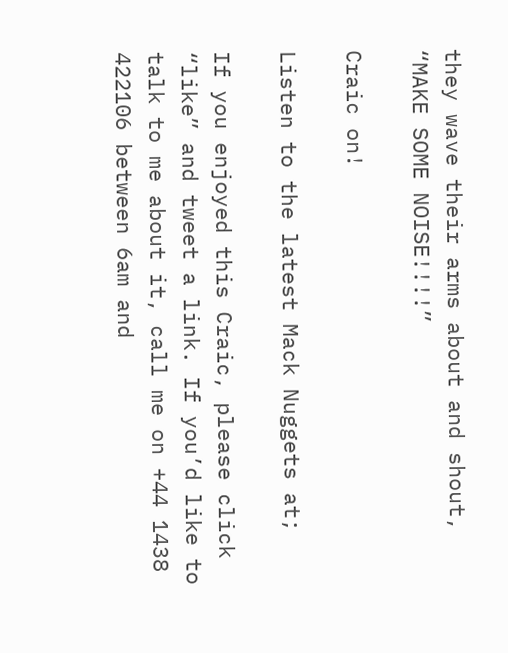they wave their arms about and shout, “MAKE SOME NOISE!!!!”

Craic on!

Listen to the latest Mack Nuggets at;

If you enjoyed this Craic, please click “like” and tweet a link. If you’d like to talk to me about it, call me on +44 1438 422106 between 6am and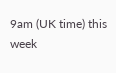9am (UK time) this week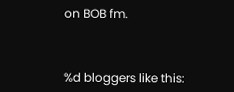on BOB fm.



%d bloggers like this: